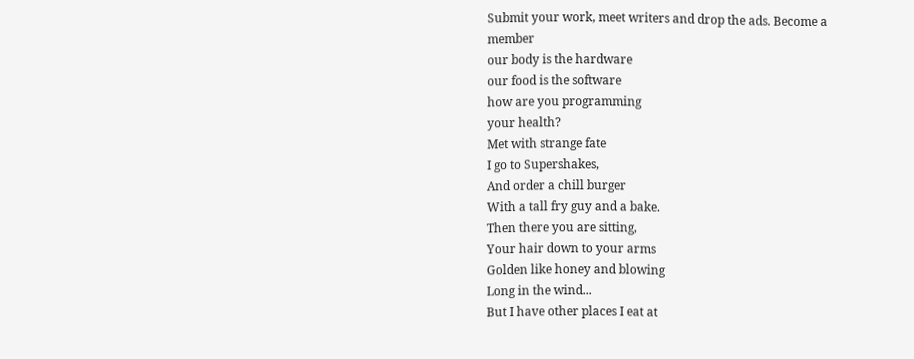Submit your work, meet writers and drop the ads. Become a member
our body is the hardware
our food is the software
how are you programming
your health?
Met with strange fate
I go to Supershakes,
And order a chill burger
With a tall fry guy and a bake.
Then there you are sitting,
Your hair down to your arms
Golden like honey and blowing
Long in the wind...
But I have other places I eat at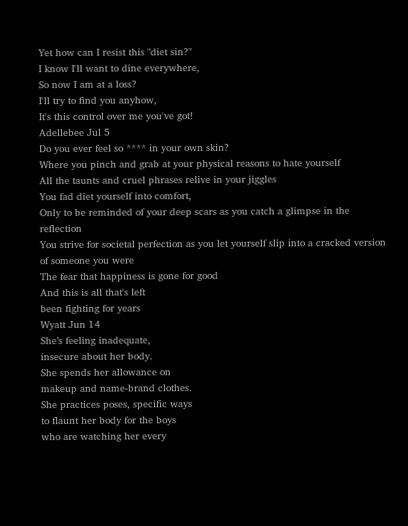Yet how can I resist this "diet sin?"
I know I'll want to dine everywhere,
So now I am at a loss?
I'll try to find you anyhow,
It's this control over me you've got!
Adellebee Jul 5
Do you ever feel so **** in your own skin?
Where you pinch and grab at your physical reasons to hate yourself
All the taunts and cruel phrases relive in your jiggles
You fad diet yourself into comfort,
Only to be reminded of your deep scars as you catch a glimpse in the reflection
You strive for societal perfection as you let yourself slip into a cracked version of someone you were
The fear that happiness is gone for good
And this is all that's left
been fighting for years
Wyatt Jun 14
She’s feeling inadequate,
insecure about her body.
She spends her allowance on
makeup and name-brand clothes.
She practices poses, specific ways
to flaunt her body for the boys
who are watching her every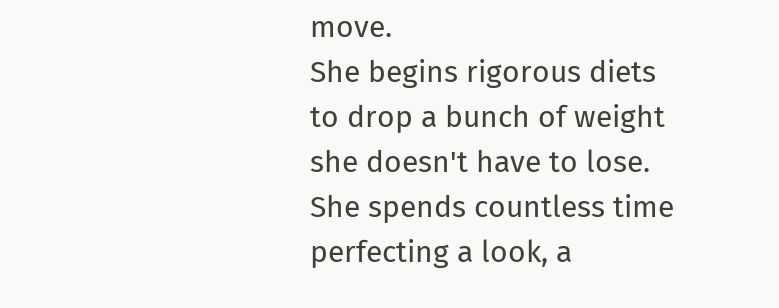move.
She begins rigorous diets
to drop a bunch of weight
she doesn't have to lose.
She spends countless time
perfecting a look, a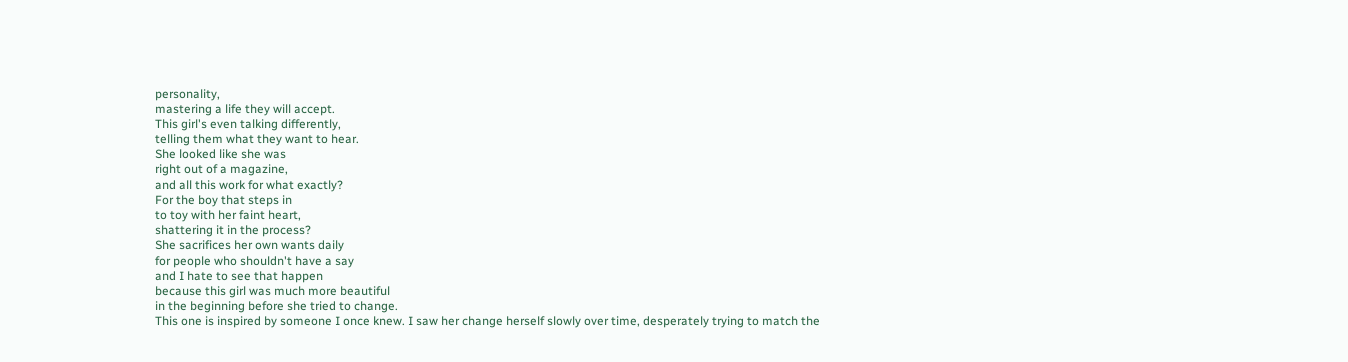personality,
mastering a life they will accept.
This girl's even talking differently,
telling them what they want to hear.
She looked like she was
right out of a magazine,
and all this work for what exactly?
For the boy that steps in
to toy with her faint heart,
shattering it in the process?
She sacrifices her own wants daily
for people who shouldn't have a say
and I hate to see that happen
because this girl was much more beautiful
in the beginning before she tried to change.
This one is inspired by someone I once knew. I saw her change herself slowly over time, desperately trying to match the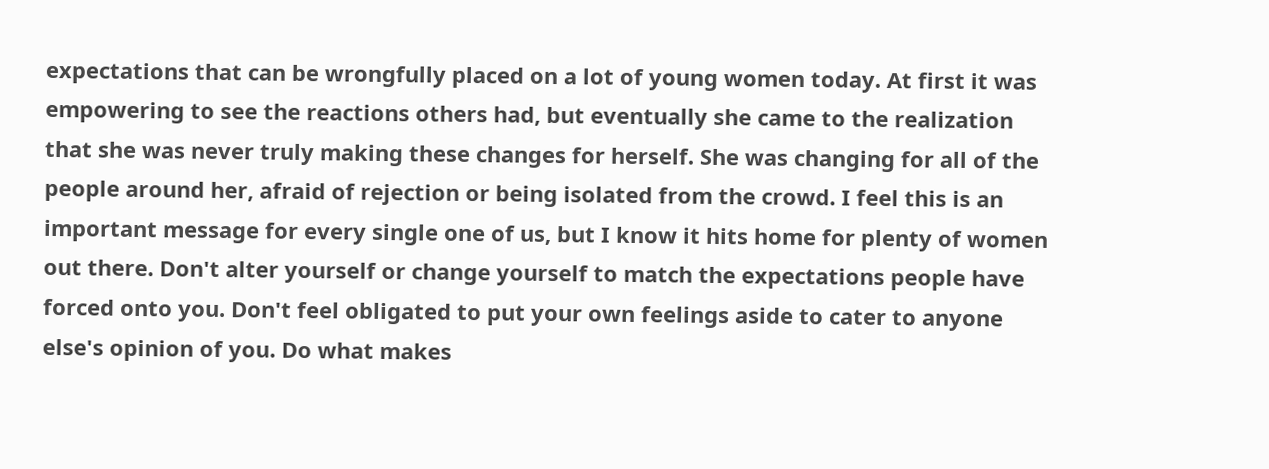expectations that can be wrongfully placed on a lot of young women today. At first it was empowering to see the reactions others had, but eventually she came to the realization that she was never truly making these changes for herself. She was changing for all of the people around her, afraid of rejection or being isolated from the crowd. I feel this is an important message for every single one of us, but I know it hits home for plenty of women out there. Don't alter yourself or change yourself to match the expectations people have forced onto you. Don't feel obligated to put your own feelings aside to cater to anyone else's opinion of you. Do what makes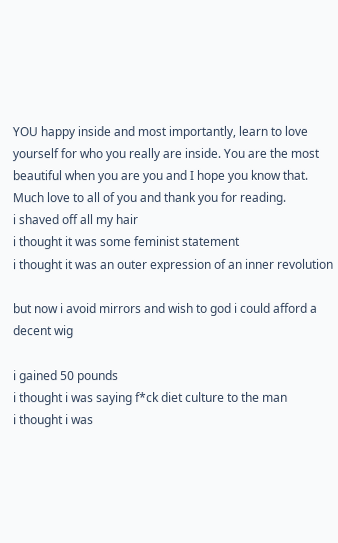YOU happy inside and most importantly, learn to love yourself for who you really are inside. You are the most beautiful when you are you and I hope you know that. Much love to all of you and thank you for reading.
i shaved off all my hair
i thought it was some feminist statement
i thought it was an outer expression of an inner revolution

but now i avoid mirrors and wish to god i could afford a decent wig

i gained 50 pounds
i thought i was saying f*ck diet culture to the man
i thought i was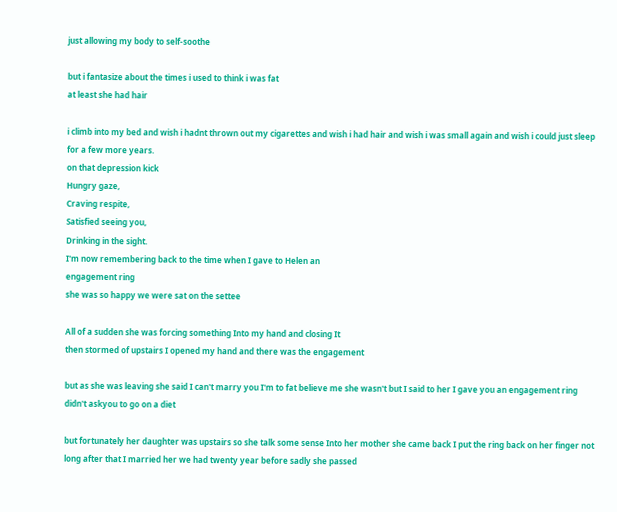just allowing my body to self-soothe

but i fantasize about the times i used to think i was fat
at least she had hair

i climb into my bed and wish i hadnt thrown out my cigarettes and wish i had hair and wish i was small again and wish i could just sleep for a few more years.
on that depression kick
Hungry gaze,
Craving respite,
Satisfied seeing you,
Drinking in the sight.
I'm now remembering back to the time when I gave to Helen an
engagement ring
she was so happy we were sat on the settee

All of a sudden she was forcing something Into my hand and closing It
then stormed of upstairs I opened my hand and there was the engagement

but as she was leaving she said I can't marry you I'm to fat believe me she wasn't but I said to her I gave you an engagement ring didn't askyou to go on a diet

but fortunately her daughter was upstairs so she talk some sense Into her mother she came back I put the ring back on her finger not long after that I married her we had twenty year before sadly she passed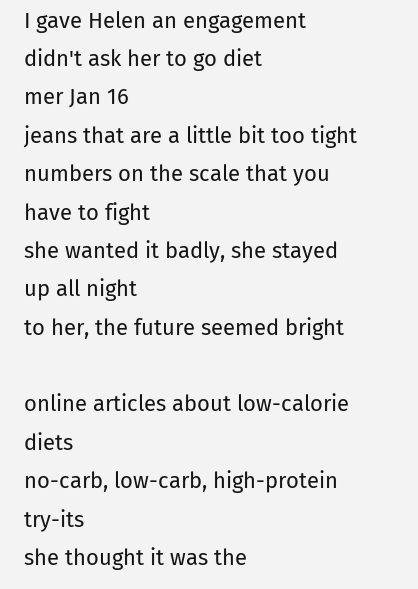I gave Helen an engagement didn't ask her to go diet
mer Jan 16
jeans that are a little bit too tight
numbers on the scale that you have to fight
she wanted it badly, she stayed up all night
to her, the future seemed bright

online articles about low-calorie diets
no-carb, low-carb, high-protein try-its
she thought it was the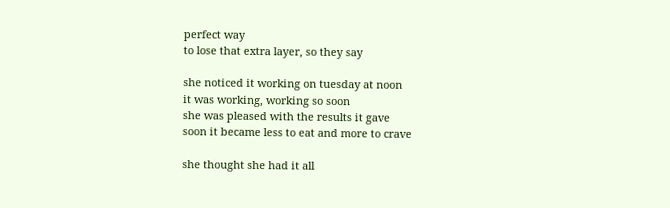perfect way
to lose that extra layer, so they say

she noticed it working on tuesday at noon
it was working, working so soon
she was pleased with the results it gave
soon it became less to eat and more to crave

she thought she had it all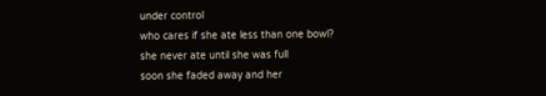under control
who cares if she ate less than one bowl?
she never ate until she was full
soon she faded away and her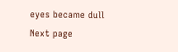eyes became dull
Next page